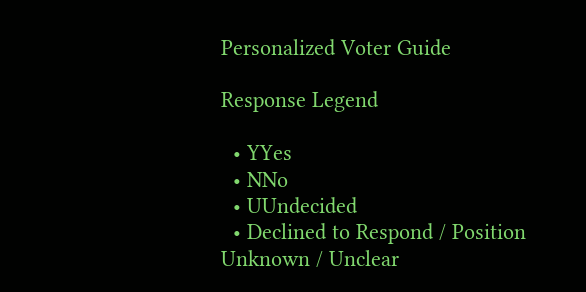Personalized Voter Guide

Response Legend

  • YYes
  • NNo
  • UUndecided
  • Declined to Respond / Position Unknown / Unclear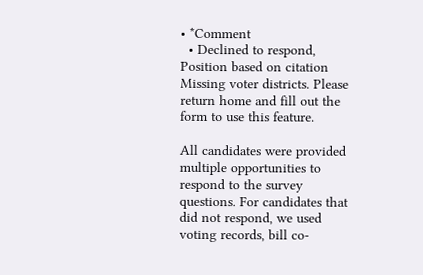• *Comment
  • Declined to respond, Position based on citation
Missing voter districts. Please return home and fill out the form to use this feature.

All candidates were provided multiple opportunities to respond to the survey questions. For candidates that did not respond, we used voting records, bill co-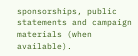sponsorships, public statements and campaign materials (when available).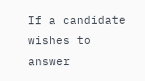If a candidate wishes to answer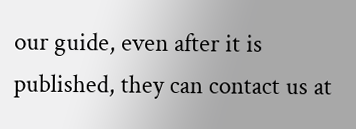our guide, even after it is published, they can contact us at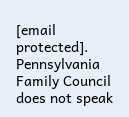[email protected]. Pennsylvania Family Council does not speak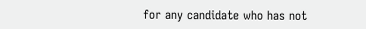for any candidate who has not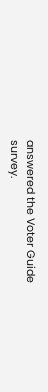answered the Voter Guide survey.